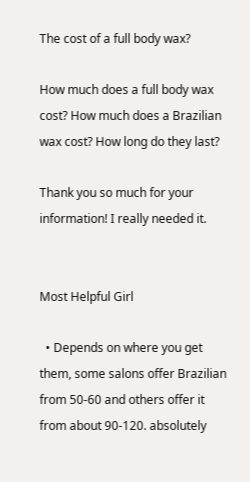The cost of a full body wax?

How much does a full body wax cost? How much does a Brazilian wax cost? How long do they last?

Thank you so much for your information! I really needed it.


Most Helpful Girl

  • Depends on where you get them, some salons offer Brazilian from 50-60 and others offer it from about 90-120. absolutely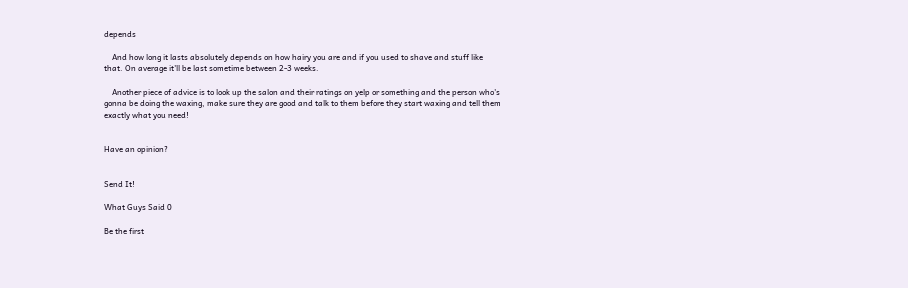depends

    And how long it lasts absolutely depends on how hairy you are and if you used to shave and stuff like that. On average it'll be last sometime between 2-3 weeks.

    Another piece of advice is to look up the salon and their ratings on yelp or something and the person who's gonna be doing the waxing, make sure they are good and talk to them before they start waxing and tell them exactly what you need!


Have an opinion?


Send It!

What Guys Said 0

Be the first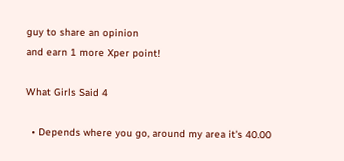guy to share an opinion
and earn 1 more Xper point!

What Girls Said 4

  • Depends where you go, around my area it's 40.00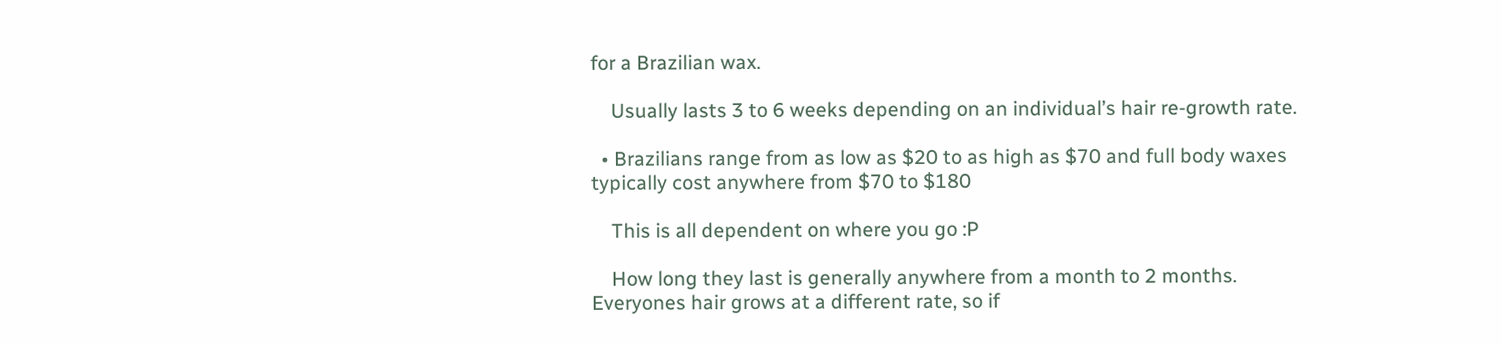for a Brazilian wax.

    Usually lasts 3 to 6 weeks depending on an individual’s hair re-growth rate.

  • Brazilians range from as low as $20 to as high as $70 and full body waxes typically cost anywhere from $70 to $180

    This is all dependent on where you go :P

    How long they last is generally anywhere from a month to 2 months. Everyones hair grows at a different rate, so if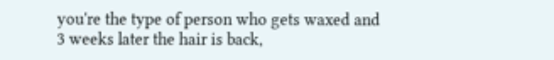you're the type of person who gets waxed and 3 weeks later the hair is back,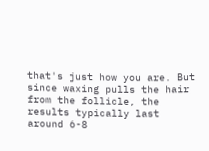that's just how you are. But since waxing pulls the hair from the follicle, the results typically last around 6-8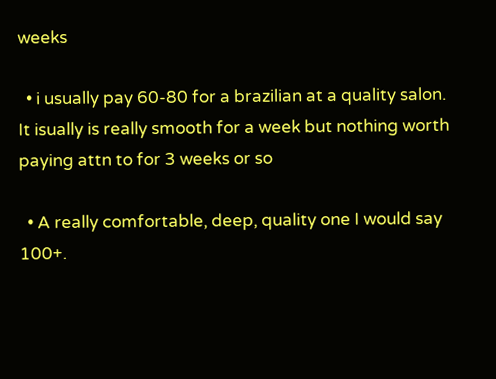weeks

  • i usually pay 60-80 for a brazilian at a quality salon. It isually is really smooth for a week but nothing worth paying attn to for 3 weeks or so

  • A really comfortable, deep, quality one I would say 100+.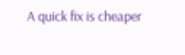A quick fix is cheaper